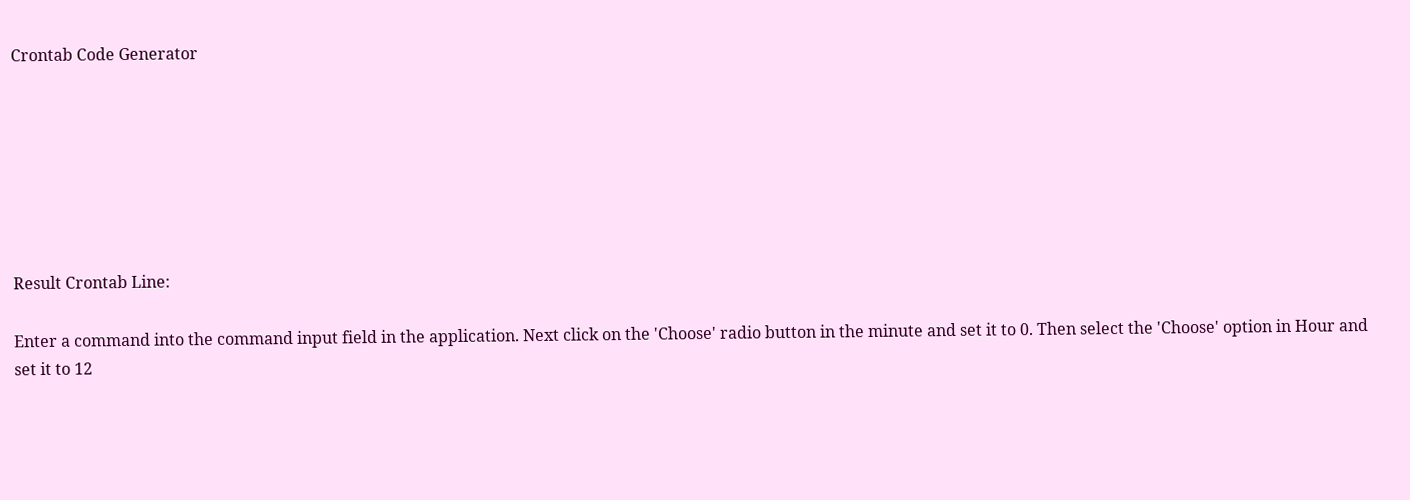Crontab Code Generator







Result Crontab Line:

Enter a command into the command input field in the application. Next click on the 'Choose' radio button in the minute and set it to 0. Then select the 'Choose' option in Hour and set it to 12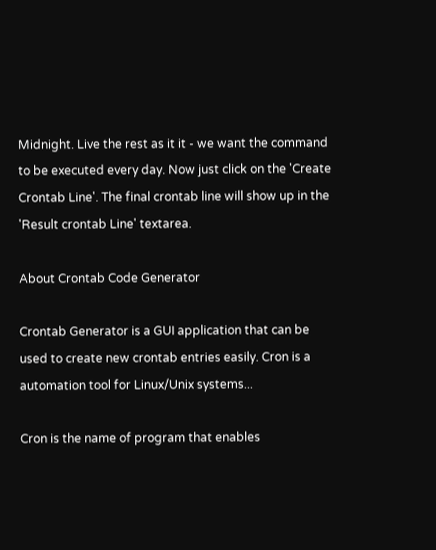Midnight. Live the rest as it it - we want the command to be executed every day. Now just click on the 'Create Crontab Line'. The final crontab line will show up in the 'Result crontab Line' textarea.

About Crontab Code Generator

Crontab Generator is a GUI application that can be used to create new crontab entries easily. Cron is a automation tool for Linux/Unix systems...

Cron is the name of program that enables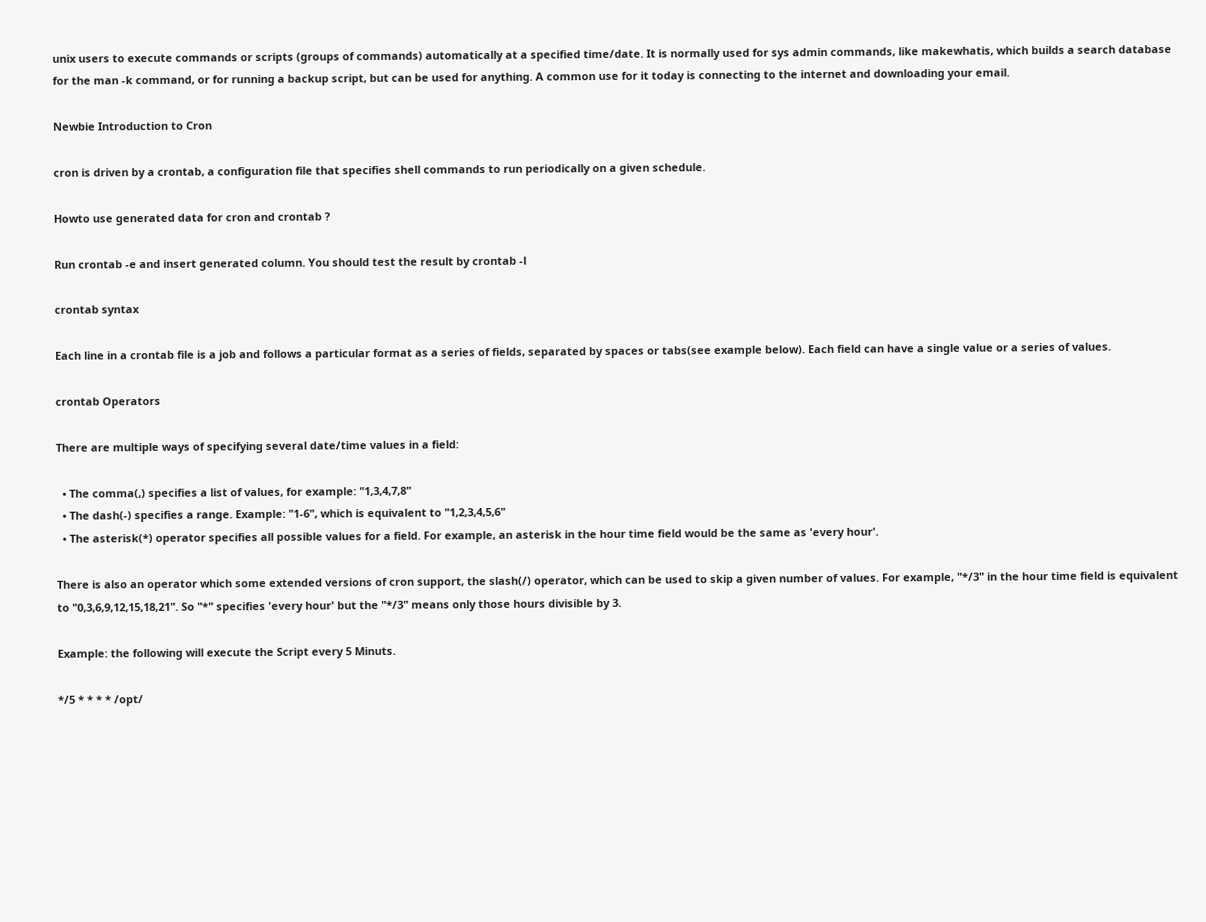unix users to execute commands or scripts (groups of commands) automatically at a specified time/date. It is normally used for sys admin commands, like makewhatis, which builds a search database for the man -k command, or for running a backup script, but can be used for anything. A common use for it today is connecting to the internet and downloading your email.

Newbie Introduction to Cron

cron is driven by a crontab, a configuration file that specifies shell commands to run periodically on a given schedule.

Howto use generated data for cron and crontab ?

Run crontab -e and insert generated column. You should test the result by crontab -l

crontab syntax

Each line in a crontab file is a job and follows a particular format as a series of fields, separated by spaces or tabs(see example below). Each field can have a single value or a series of values.

crontab Operators

There are multiple ways of specifying several date/time values in a field:

  • The comma(,) specifies a list of values, for example: "1,3,4,7,8"
  • The dash(-) specifies a range. Example: "1-6", which is equivalent to "1,2,3,4,5,6"
  • The asterisk(*) operator specifies all possible values for a field. For example, an asterisk in the hour time field would be the same as 'every hour'.

There is also an operator which some extended versions of cron support, the slash(/) operator, which can be used to skip a given number of values. For example, "*/3" in the hour time field is equivalent to "0,3,6,9,12,15,18,21". So "*" specifies 'every hour' but the "*/3" means only those hours divisible by 3.

Example: the following will execute the Script every 5 Minuts.

*/5 * * * * /opt/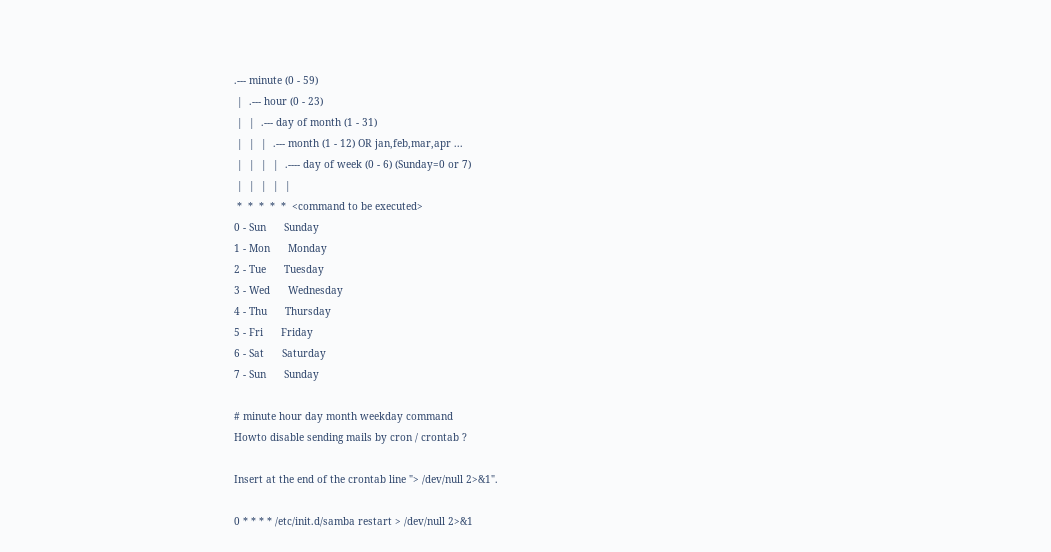.--- minute (0 - 59)
 |  .--- hour (0 - 23)
 |  |  .--- day of month (1 - 31)
 |  |  |  .--- month (1 - 12) OR jan,feb,mar,apr ...
 |  |  |  |  .---- day of week (0 - 6) (Sunday=0 or 7)
 |  |  |  |  |
 *  *  *  *  *  <command to be executed>
0 - Sun      Sunday
1 - Mon      Monday
2 - Tue      Tuesday
3 - Wed      Wednesday
4 - Thu      Thursday
5 - Fri      Friday
6 - Sat      Saturday
7 - Sun      Sunday

# minute hour day month weekday command
Howto disable sending mails by cron / crontab ?

Insert at the end of the crontab line "> /dev/null 2>&1".

0 * * * * /etc/init.d/samba restart > /dev/null 2>&1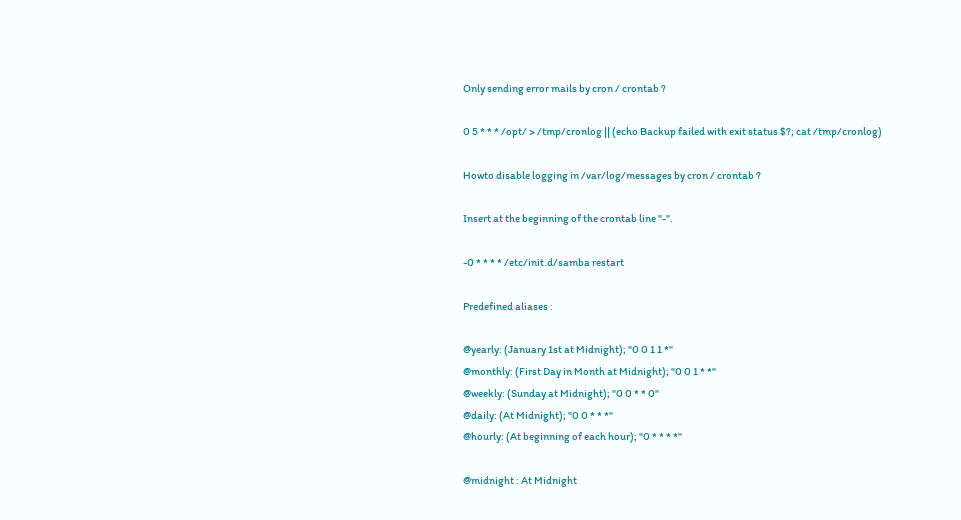Only sending error mails by cron / crontab ?

0 5 * * * /opt/ > /tmp/cronlog || (echo Backup failed with exit status $?; cat /tmp/cronlog)

Howto disable logging in /var/log/messages by cron / crontab ?

Insert at the beginning of the crontab line "-".

-0 * * * * /etc/init.d/samba restart

Predefined aliases :

@yearly: (January 1st at Midnight); "0 0 1 1 *"
@monthly: (First Day in Month at Midnight); "0 0 1 * *"
@weekly: (Sunday at Midnight); "0 0 * * 0"
@daily: (At Midnight); "0 0 * * *"
@hourly: (At beginning of each hour); "0 * * * *"

@midnight : At Midnight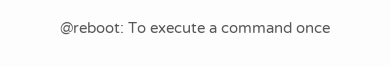@reboot: To execute a command once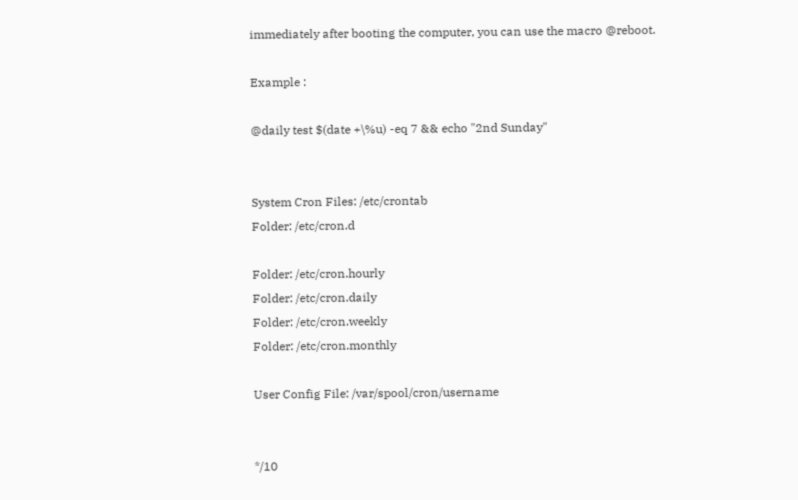immediately after booting the computer, you can use the macro @reboot.

Example :

@daily test $(date +\%u) -eq 7 && echo "2nd Sunday"


System Cron Files: /etc/crontab
Folder: /etc/cron.d

Folder: /etc/cron.hourly
Folder: /etc/cron.daily
Folder: /etc/cron.weekly
Folder: /etc/cron.monthly

User Config File: /var/spool/cron/username


*/10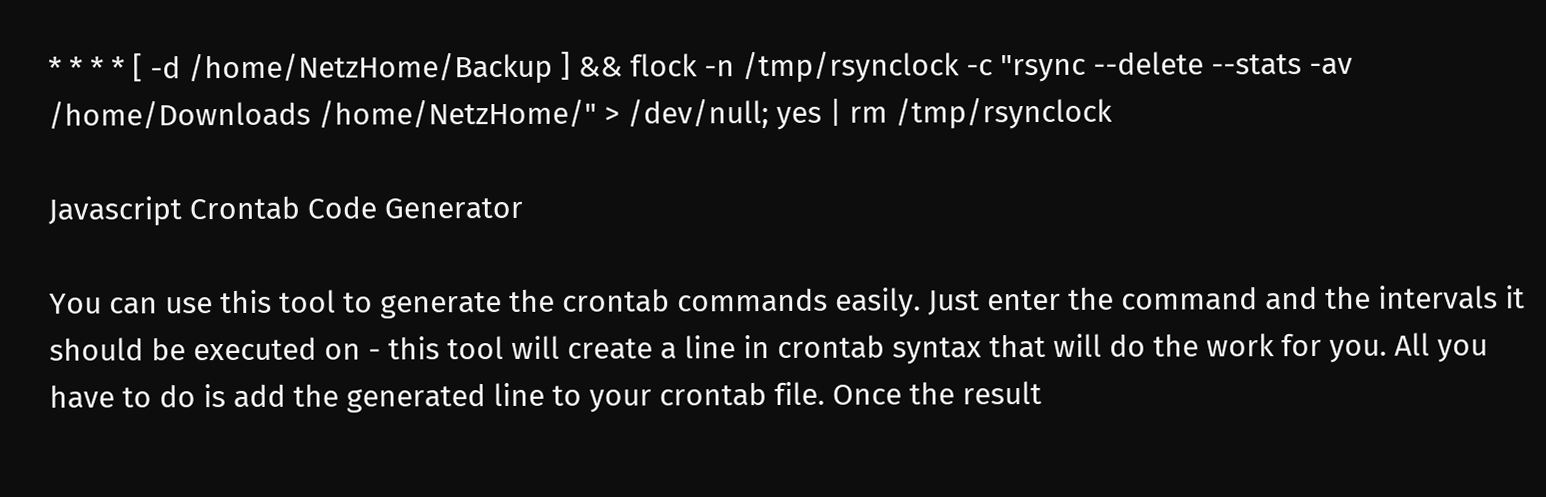* * * * [ -d /home/NetzHome/Backup ] && flock -n /tmp/rsynclock -c "rsync --delete --stats -av /home/Downloads /home/NetzHome/" > /dev/null; yes | rm /tmp/rsynclock

Javascript Crontab Code Generator

You can use this tool to generate the crontab commands easily. Just enter the command and the intervals it should be executed on - this tool will create a line in crontab syntax that will do the work for you. All you have to do is add the generated line to your crontab file. Once the result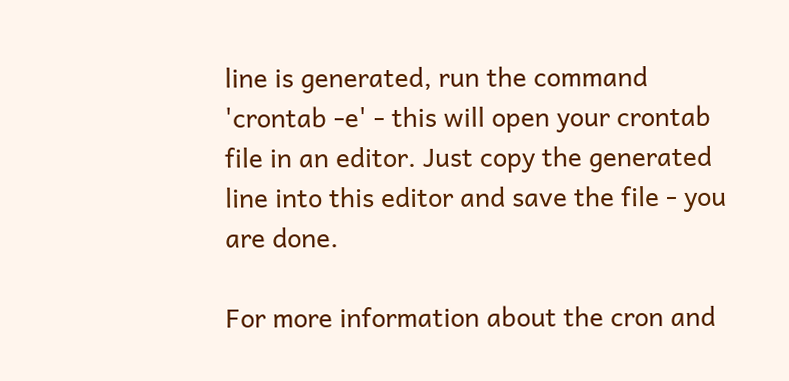line is generated, run the command 'crontab -e' - this will open your crontab file in an editor. Just copy the generated line into this editor and save the file - you are done.

For more information about the cron and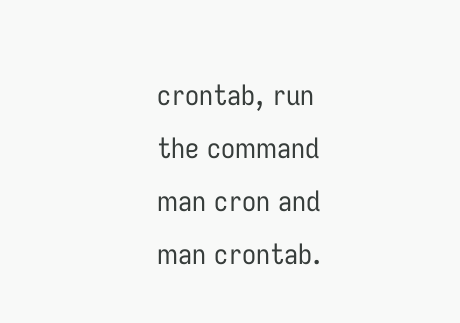crontab, run the command man cron and man crontab.